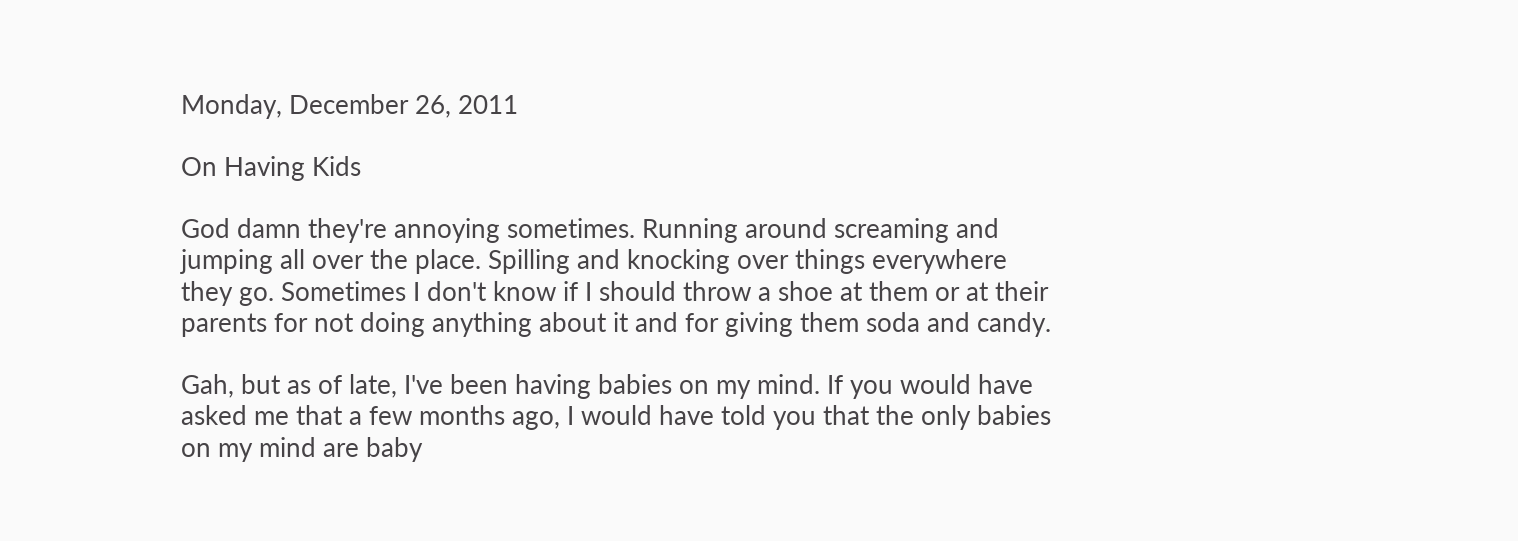Monday, December 26, 2011

On Having Kids

God damn they're annoying sometimes. Running around screaming and jumping all over the place. Spilling and knocking over things everywhere they go. Sometimes I don't know if I should throw a shoe at them or at their parents for not doing anything about it and for giving them soda and candy.

Gah, but as of late, I've been having babies on my mind. If you would have asked me that a few months ago, I would have told you that the only babies on my mind are baby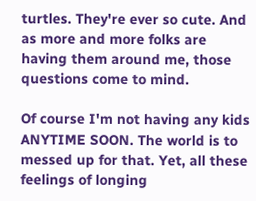turtles. They're ever so cute. And as more and more folks are having them around me, those questions come to mind.

Of course I'm not having any kids ANYTIME SOON. The world is to messed up for that. Yet, all these feelings of longing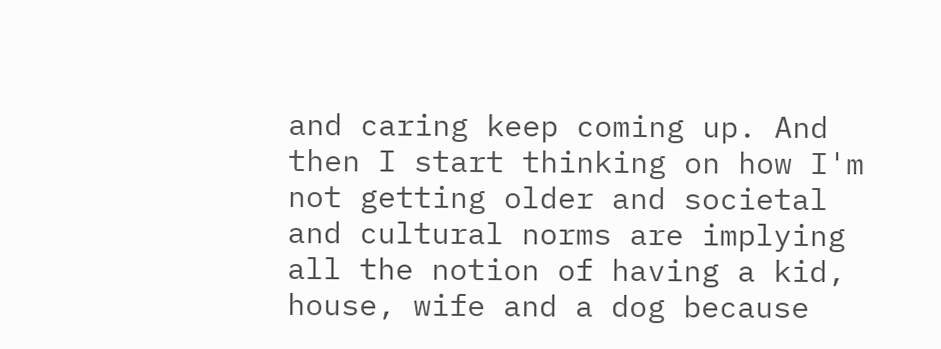and caring keep coming up. And then I start thinking on how I'm not getting older and societal and cultural norms are implying all the notion of having a kid, house, wife and a dog because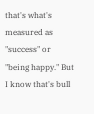that's what's measured as "success" or "being happy." But I know that's bull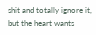shit and totally ignore it, but the heart wants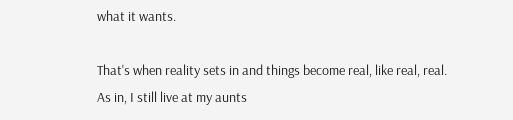what it wants.

That's when reality sets in and things become real, like real, real. As in, I still live at my aunts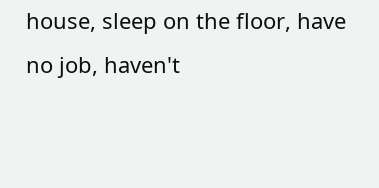house, sleep on the floor, have no job, haven't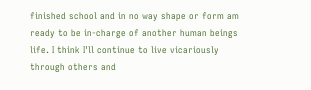finished school and in no way shape or form am ready to be in-charge of another human beings life. I think I'll continue to live vicariously through others and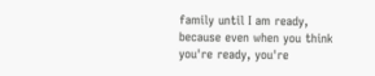family until I am ready, because even when you think you're ready, you're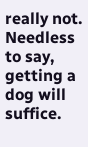really not. Needless to say, getting a dog will suffice.